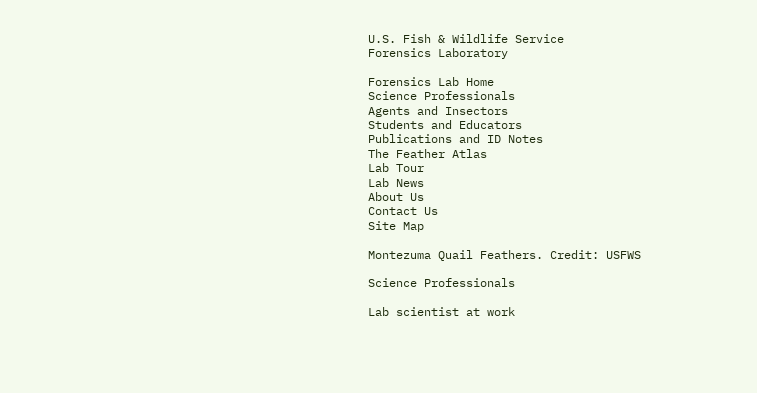U.S. Fish & Wildlife Service
Forensics Laboratory

Forensics Lab Home
Science Professionals
Agents and Insectors
Students and Educators
Publications and ID Notes
The Feather Atlas
Lab Tour
Lab News
About Us
Contact Us
Site Map

Montezuma Quail Feathers. Credit: USFWS

Science Professionals

Lab scientist at work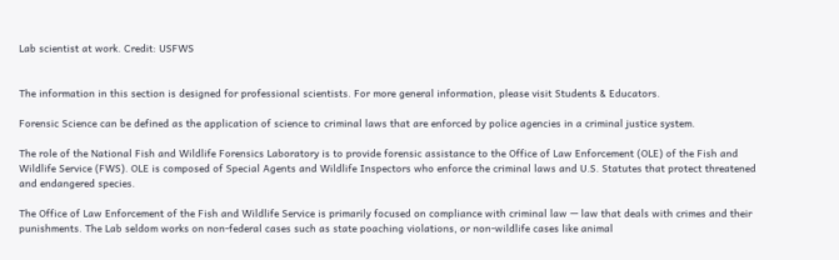Lab scientist at work. Credit: USFWS


The information in this section is designed for professional scientists. For more general information, please visit Students & Educators.

Forensic Science can be defined as the application of science to criminal laws that are enforced by police agencies in a criminal justice system.

The role of the National Fish and Wildlife Forensics Laboratory is to provide forensic assistance to the Office of Law Enforcement (OLE) of the Fish and Wildlife Service (FWS). OLE is composed of Special Agents and Wildlife Inspectors who enforce the criminal laws and U.S. Statutes that protect threatened and endangered species.

The Office of Law Enforcement of the Fish and Wildlife Service is primarily focused on compliance with criminal law — law that deals with crimes and their punishments. The Lab seldom works on non-federal cases such as state poaching violations, or non-wildlife cases like animal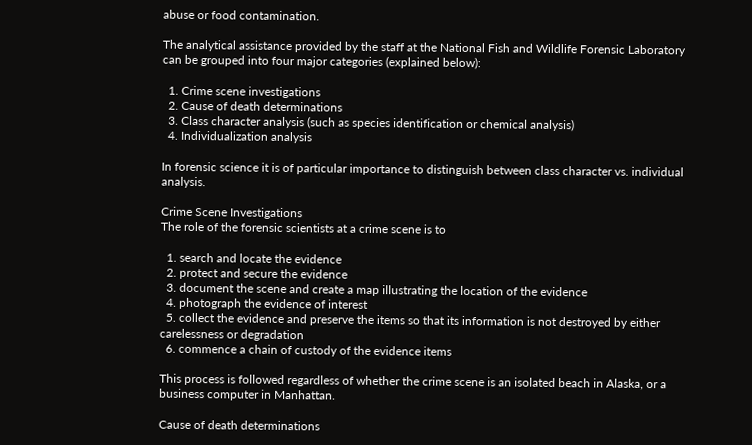abuse or food contamination.

The analytical assistance provided by the staff at the National Fish and Wildlife Forensic Laboratory can be grouped into four major categories (explained below):

  1. Crime scene investigations
  2. Cause of death determinations
  3. Class character analysis (such as species identification or chemical analysis)
  4. Individualization analysis

In forensic science it is of particular importance to distinguish between class character vs. individual analysis.

Crime Scene Investigations
The role of the forensic scientists at a crime scene is to

  1. search and locate the evidence
  2. protect and secure the evidence
  3. document the scene and create a map illustrating the location of the evidence
  4. photograph the evidence of interest
  5. collect the evidence and preserve the items so that its information is not destroyed by either carelessness or degradation
  6. commence a chain of custody of the evidence items

This process is followed regardless of whether the crime scene is an isolated beach in Alaska, or a business computer in Manhattan.

Cause of death determinations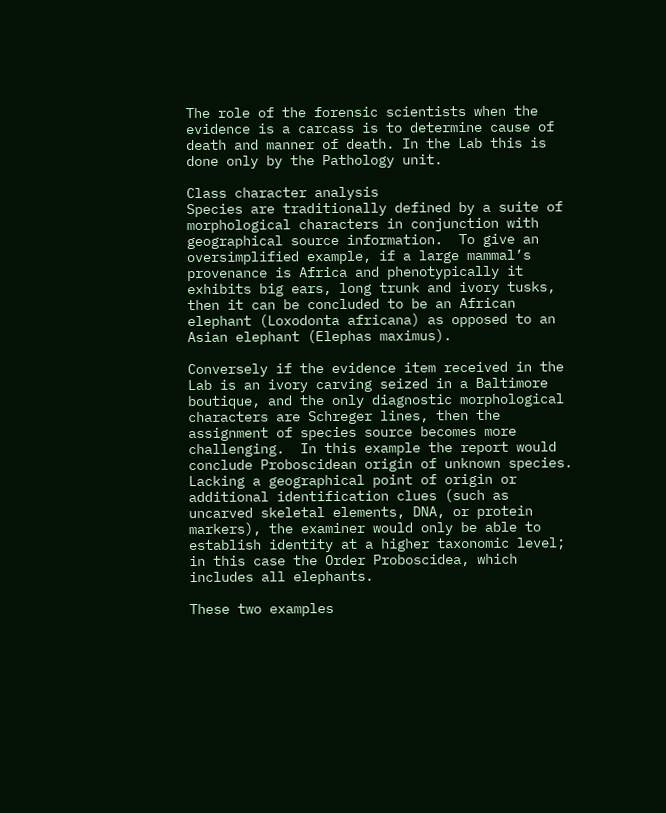The role of the forensic scientists when the evidence is a carcass is to determine cause of death and manner of death. In the Lab this is done only by the Pathology unit.

Class character analysis
Species are traditionally defined by a suite of morphological characters in conjunction with geographical source information.  To give an oversimplified example, if a large mammal’s provenance is Africa and phenotypically it exhibits big ears, long trunk and ivory tusks, then it can be concluded to be an African elephant (Loxodonta africana) as opposed to an Asian elephant (Elephas maximus).

Conversely if the evidence item received in the Lab is an ivory carving seized in a Baltimore boutique, and the only diagnostic morphological characters are Schreger lines, then the assignment of species source becomes more challenging.  In this example the report would conclude Proboscidean origin of unknown species. Lacking a geographical point of origin or additional identification clues (such as uncarved skeletal elements, DNA, or protein markers), the examiner would only be able to establish identity at a higher taxonomic level; in this case the Order Proboscidea, which includes all elephants.

These two examples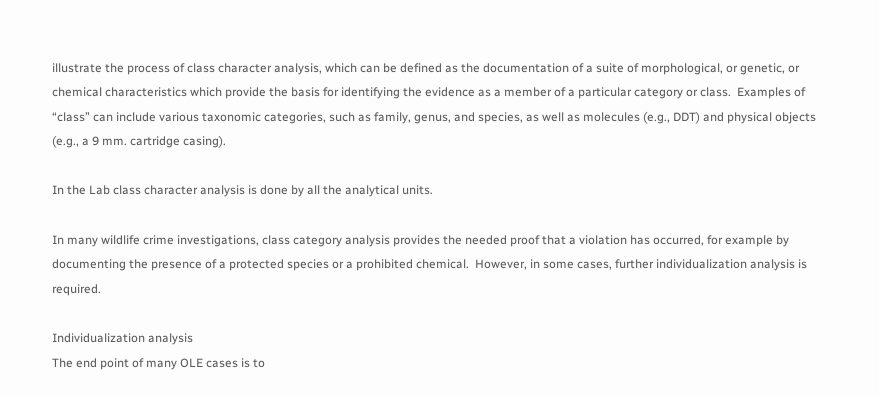illustrate the process of class character analysis, which can be defined as the documentation of a suite of morphological, or genetic, or chemical characteristics which provide the basis for identifying the evidence as a member of a particular category or class.  Examples of “class” can include various taxonomic categories, such as family, genus, and species, as well as molecules (e.g., DDT) and physical objects (e.g., a 9 mm. cartridge casing).

In the Lab class character analysis is done by all the analytical units.

In many wildlife crime investigations, class category analysis provides the needed proof that a violation has occurred, for example by documenting the presence of a protected species or a prohibited chemical.  However, in some cases, further individualization analysis is required.

Individualization analysis
The end point of many OLE cases is to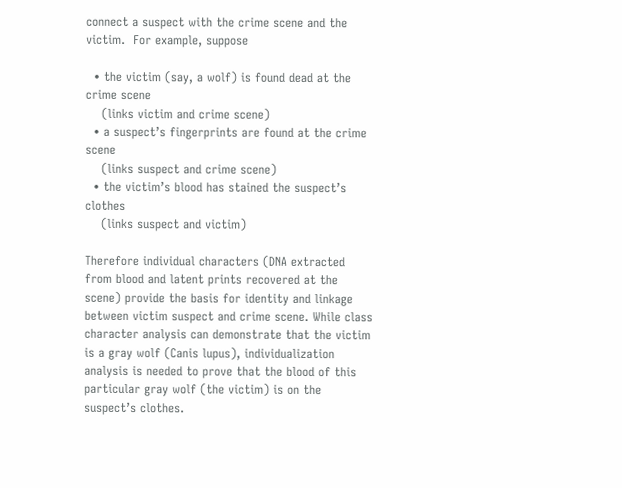connect a suspect with the crime scene and the victim.  For example, suppose

  • the victim (say, a wolf) is found dead at the crime scene
    (links victim and crime scene)
  • a suspect’s fingerprints are found at the crime scene
    (links suspect and crime scene)
  • the victim’s blood has stained the suspect’s clothes
    (links suspect and victim)

Therefore individual characters (DNA extracted from blood and latent prints recovered at the scene) provide the basis for identity and linkage between victim suspect and crime scene. While class character analysis can demonstrate that the victim is a gray wolf (Canis lupus), individualization analysis is needed to prove that the blood of this particular gray wolf (the victim) is on the suspect’s clothes.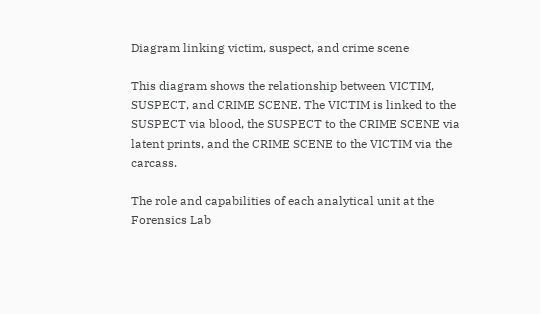Diagram linking victim, suspect, and crime scene

This diagram shows the relationship between VICTIM, SUSPECT, and CRIME SCENE. The VICTIM is linked to the SUSPECT via blood, the SUSPECT to the CRIME SCENE via latent prints, and the CRIME SCENE to the VICTIM via the carcass.

The role and capabilities of each analytical unit at the Forensics Lab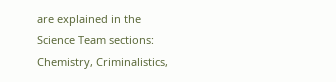are explained in the Science Team sections: Chemistry, Criminalistics,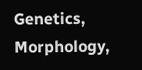Genetics, Morphology,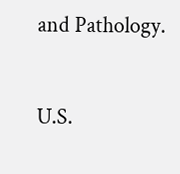and Pathology.


U.S.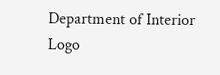Department of Interior Logo